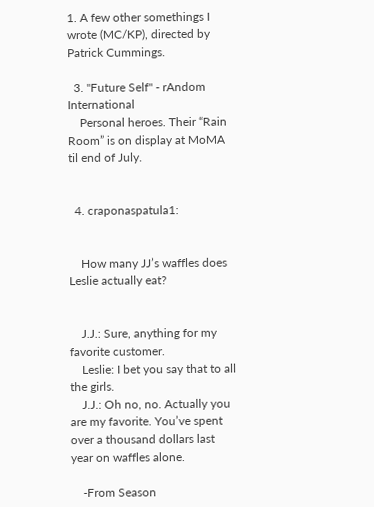1. A few other somethings I wrote (MC/KP), directed by Patrick Cummings.

  3. "Future Self" - rAndom International
    Personal heroes. Their “Rain Room” is on display at MoMA til end of July.


  4. craponaspatula1:


    How many JJ’s waffles does Leslie actually eat?


    J.J.: Sure, anything for my favorite customer.
    Leslie: I bet you say that to all the girls.
    J.J.: Oh no, no. Actually you are my favorite. You’ve spent over a thousand dollars last year on waffles alone.

    -From Season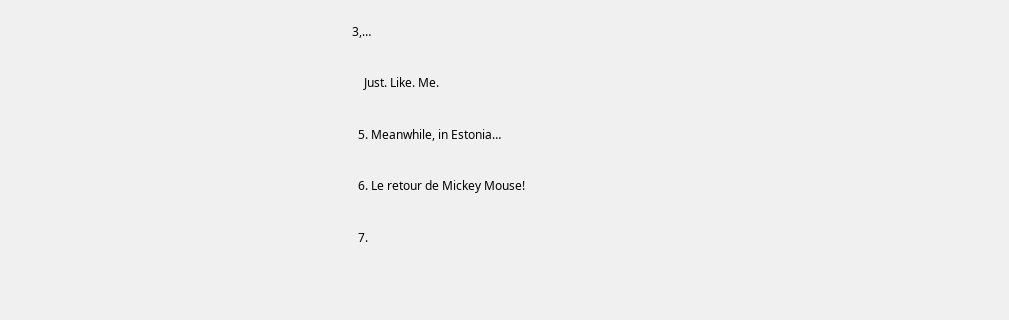3,…

    Just. Like. Me.

  5. Meanwhile, in Estonia…

  6. Le retour de Mickey Mouse!

  7.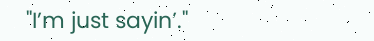"I’m just sayin’."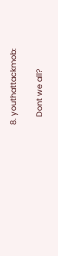8. youthattackmob:

    Dont we all?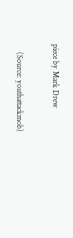piece by Mark Drew

    (Source: youthattackmob)